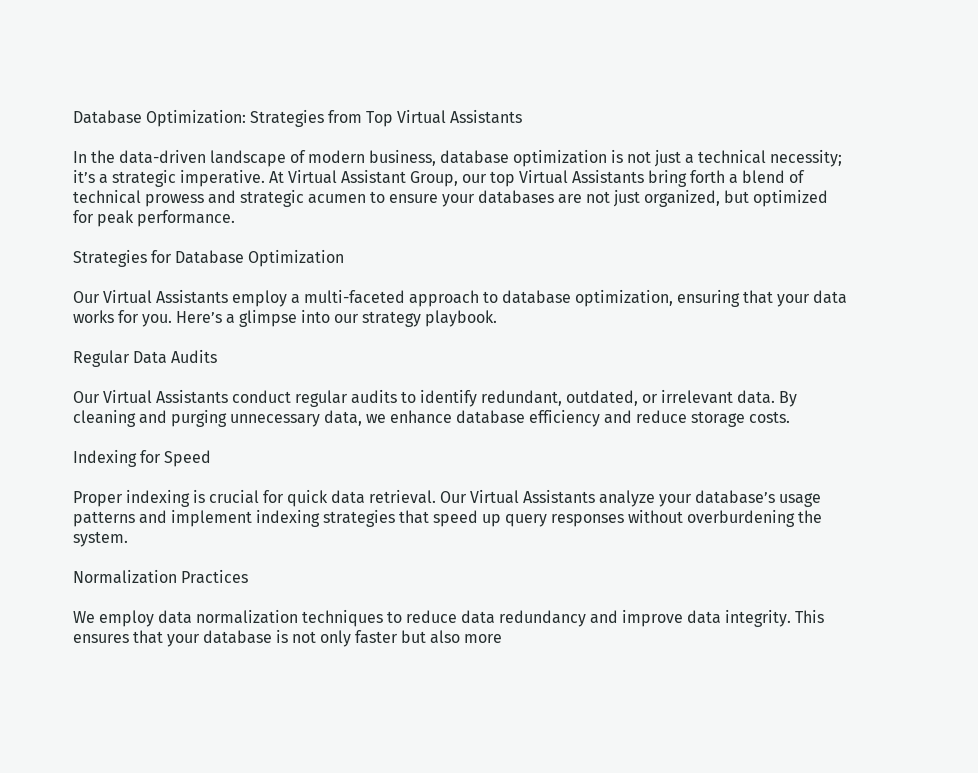Database Optimization: Strategies from Top Virtual Assistants

In the data-driven landscape of modern business, database optimization is not just a technical necessity; it’s a strategic imperative. At Virtual Assistant Group, our top Virtual Assistants bring forth a blend of technical prowess and strategic acumen to ensure your databases are not just organized, but optimized for peak performance.

Strategies for Database Optimization

Our Virtual Assistants employ a multi-faceted approach to database optimization, ensuring that your data works for you. Here’s a glimpse into our strategy playbook.

Regular Data Audits

Our Virtual Assistants conduct regular audits to identify redundant, outdated, or irrelevant data. By cleaning and purging unnecessary data, we enhance database efficiency and reduce storage costs.

Indexing for Speed

Proper indexing is crucial for quick data retrieval. Our Virtual Assistants analyze your database’s usage patterns and implement indexing strategies that speed up query responses without overburdening the system.

Normalization Practices

We employ data normalization techniques to reduce data redundancy and improve data integrity. This ensures that your database is not only faster but also more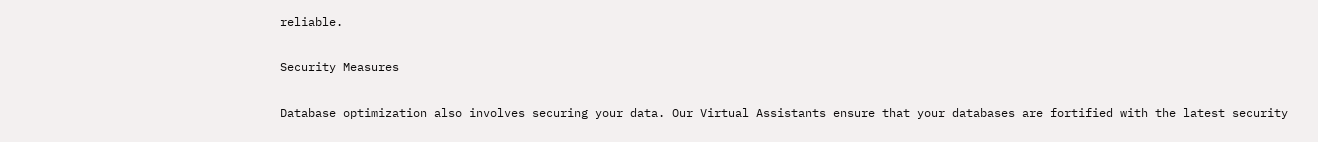reliable.

Security Measures

Database optimization also involves securing your data. Our Virtual Assistants ensure that your databases are fortified with the latest security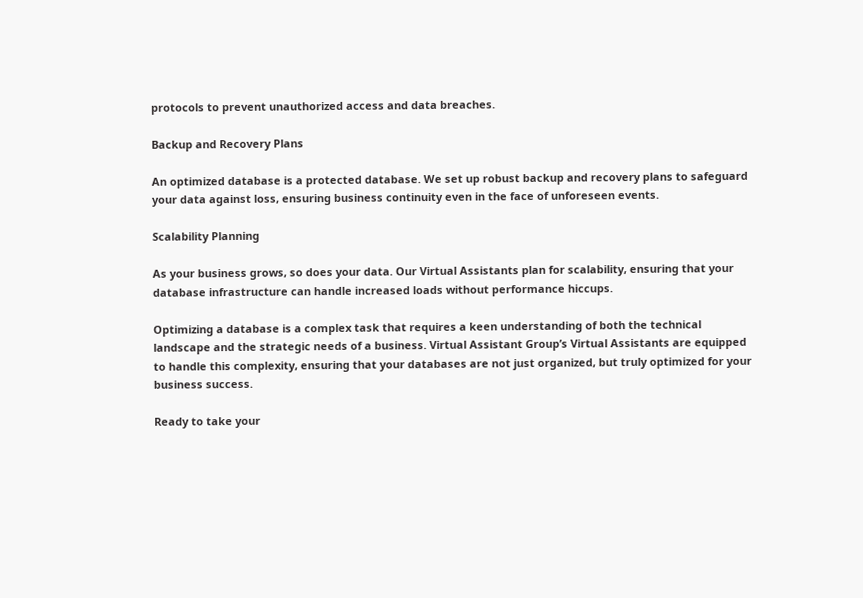protocols to prevent unauthorized access and data breaches.

Backup and Recovery Plans

An optimized database is a protected database. We set up robust backup and recovery plans to safeguard your data against loss, ensuring business continuity even in the face of unforeseen events.

Scalability Planning

As your business grows, so does your data. Our Virtual Assistants plan for scalability, ensuring that your database infrastructure can handle increased loads without performance hiccups.

Optimizing a database is a complex task that requires a keen understanding of both the technical landscape and the strategic needs of a business. Virtual Assistant Group’s Virtual Assistants are equipped to handle this complexity, ensuring that your databases are not just organized, but truly optimized for your business success.

Ready to take your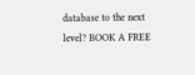database to the next level? BOOK A FREE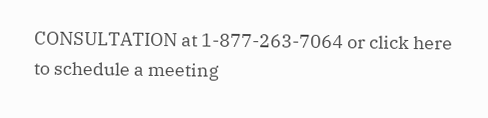CONSULTATION at 1-877-263-7064 or click here to schedule a meeting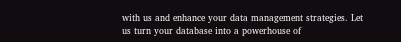with us and enhance your data management strategies. Let us turn your database into a powerhouse of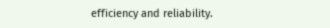efficiency and reliability.